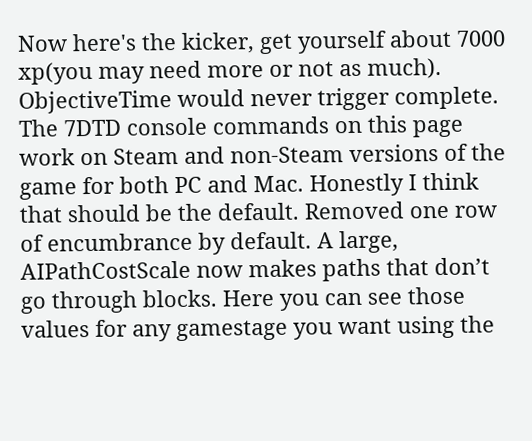Now here's the kicker, get yourself about 7000 xp(you may need more or not as much). ObjectiveTime would never trigger complete. The 7DTD console commands on this page work on Steam and non-Steam versions of the game for both PC and Mac. Honestly I think that should be the default. Removed one row of encumbrance by default. A large, AIPathCostScale now makes paths that don’t go through blocks. Here you can see those values for any gamestage you want using the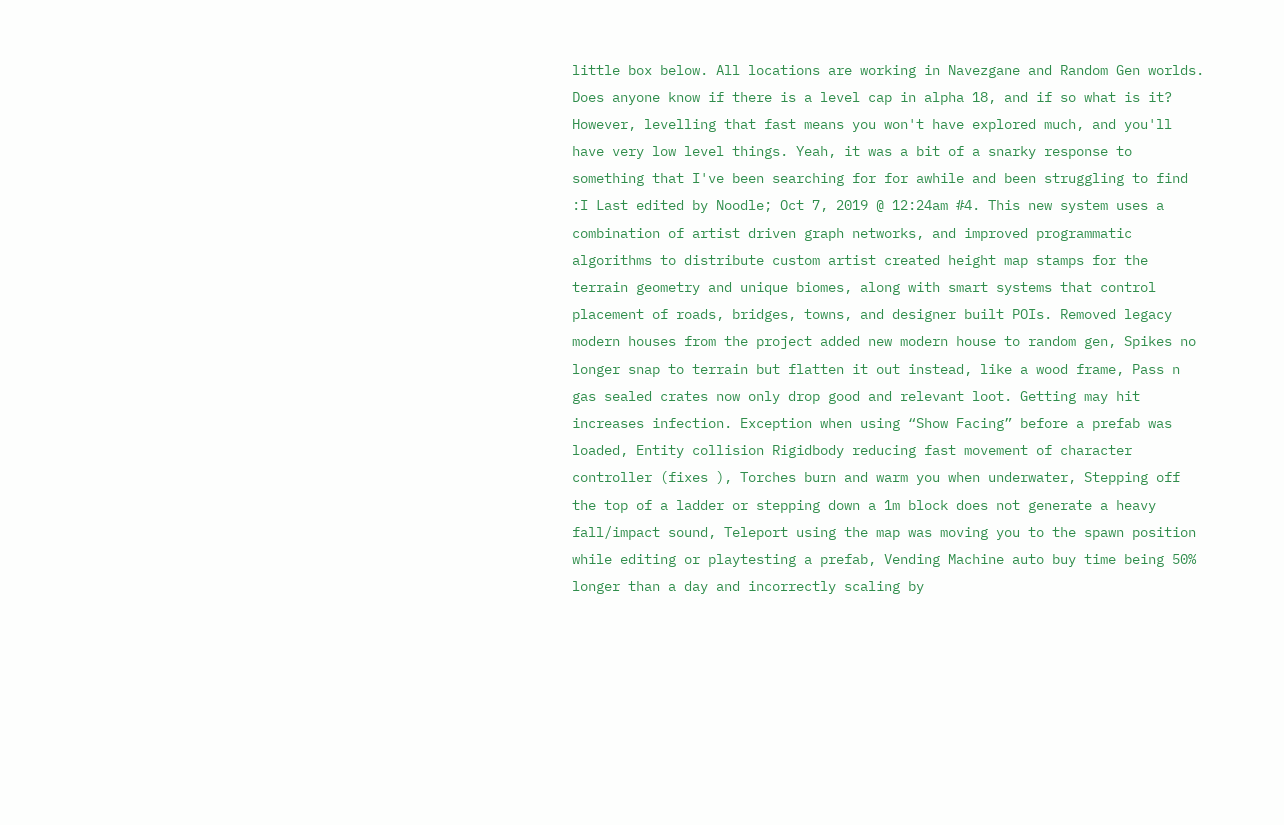little box below. All locations are working in Navezgane and Random Gen worlds. Does anyone know if there is a level cap in alpha 18, and if so what is it? However, levelling that fast means you won't have explored much, and you'll have very low level things. Yeah, it was a bit of a snarky response to something that I've been searching for for awhile and been struggling to find :I Last edited by Noodle; Oct 7, 2019 @ 12:24am #4. This new system uses a combination of artist driven graph networks, and improved programmatic algorithms to distribute custom artist created height map stamps for the terrain geometry and unique biomes, along with smart systems that control placement of roads, bridges, towns, and designer built POIs. Removed legacy modern houses from the project added new modern house to random gen, Spikes no longer snap to terrain but flatten it out instead, like a wood frame, Pass n gas sealed crates now only drop good and relevant loot. Getting may hit increases infection. Exception when using “Show Facing” before a prefab was loaded, Entity collision Rigidbody reducing fast movement of character controller (fixes ), Torches burn and warm you when underwater, Stepping off the top of a ladder or stepping down a 1m block does not generate a heavy fall/impact sound, Teleport using the map was moving you to the spawn position while editing or playtesting a prefab, Vending Machine auto buy time being 50% longer than a day and incorrectly scaling by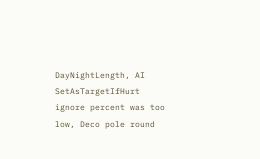DayNightLength, AI SetAsTargetIfHurt ignore percent was too low, Deco pole round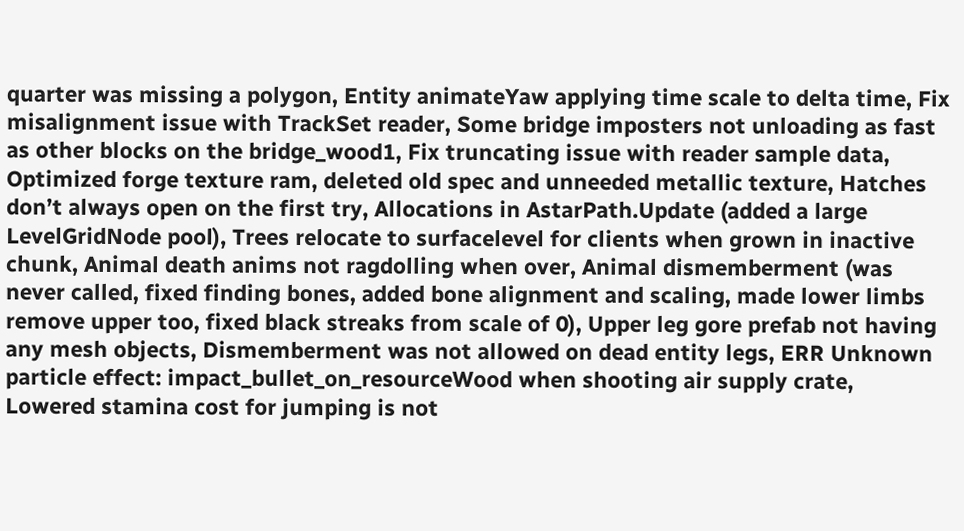quarter was missing a polygon, Entity animateYaw applying time scale to delta time, Fix misalignment issue with TrackSet reader, Some bridge imposters not unloading as fast as other blocks on the bridge_wood1, Fix truncating issue with reader sample data, Optimized forge texture ram, deleted old spec and unneeded metallic texture, Hatches don’t always open on the first try, Allocations in AstarPath.Update (added a large LevelGridNode pool), Trees relocate to surfacelevel for clients when grown in inactive chunk, Animal death anims not ragdolling when over, Animal dismemberment (was never called, fixed finding bones, added bone alignment and scaling, made lower limbs remove upper too, fixed black streaks from scale of 0), Upper leg gore prefab not having any mesh objects, Dismemberment was not allowed on dead entity legs, ERR Unknown particle effect: impact_bullet_on_resourceWood when shooting air supply crate, Lowered stamina cost for jumping is not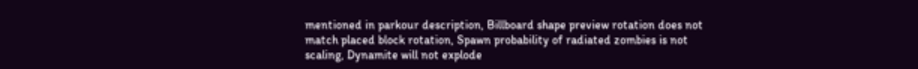mentioned in parkour description, Billboard shape preview rotation does not match placed block rotation, Spawn probability of radiated zombies is not scaling, Dynamite will not explode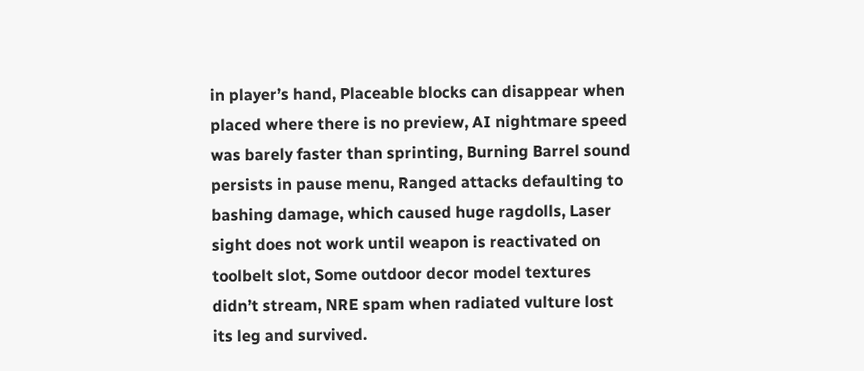in player’s hand, Placeable blocks can disappear when placed where there is no preview, AI nightmare speed was barely faster than sprinting, Burning Barrel sound persists in pause menu, Ranged attacks defaulting to bashing damage, which caused huge ragdolls, Laser sight does not work until weapon is reactivated on toolbelt slot, Some outdoor decor model textures didn’t stream, NRE spam when radiated vulture lost its leg and survived.